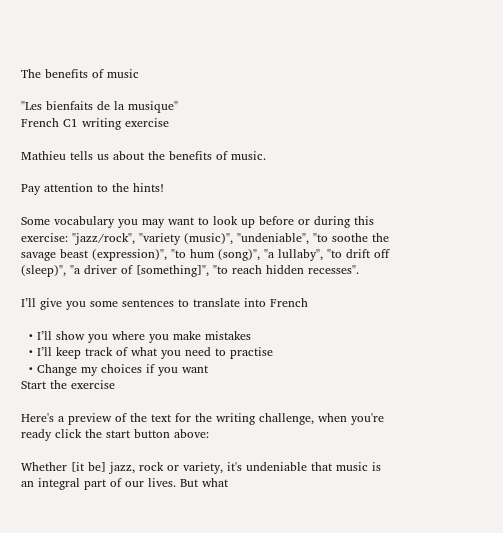The benefits of music

"Les bienfaits de la musique"
French C1 writing exercise

Mathieu tells us about the benefits of music.

Pay attention to the hints!

Some vocabulary you may want to look up before or during this exercise: "jazz/rock", "variety (music)", "undeniable", "to soothe the savage beast (expression)", "to hum (song)", "a lullaby", "to drift off (sleep)", "a driver of [something]", "to reach hidden recesses".

I’ll give you some sentences to translate into French

  • I’ll show you where you make mistakes
  • I’ll keep track of what you need to practise
  • Change my choices if you want
Start the exercise

Here's a preview of the text for the writing challenge, when you're ready click the start button above:

Whether [it be] jazz, rock or variety, it's undeniable that music is an integral part of our lives. But what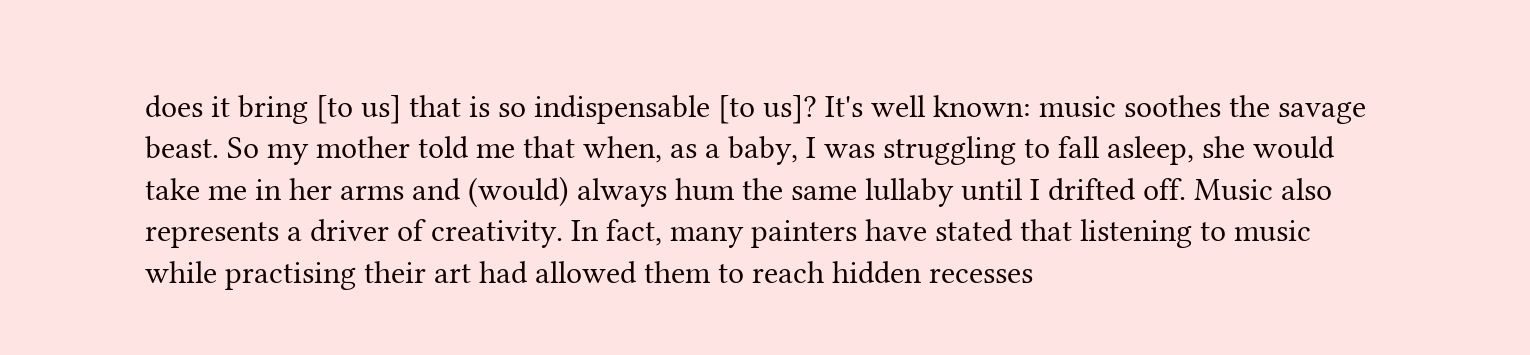does it bring [to us] that is so indispensable [to us]? It's well known: music soothes the savage beast. So my mother told me that when, as a baby, I was struggling to fall asleep, she would take me in her arms and (would) always hum the same lullaby until I drifted off. Music also represents a driver of creativity. In fact, many painters have stated that listening to music while practising their art had allowed them to reach hidden recesses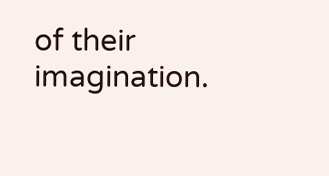of their imagination.